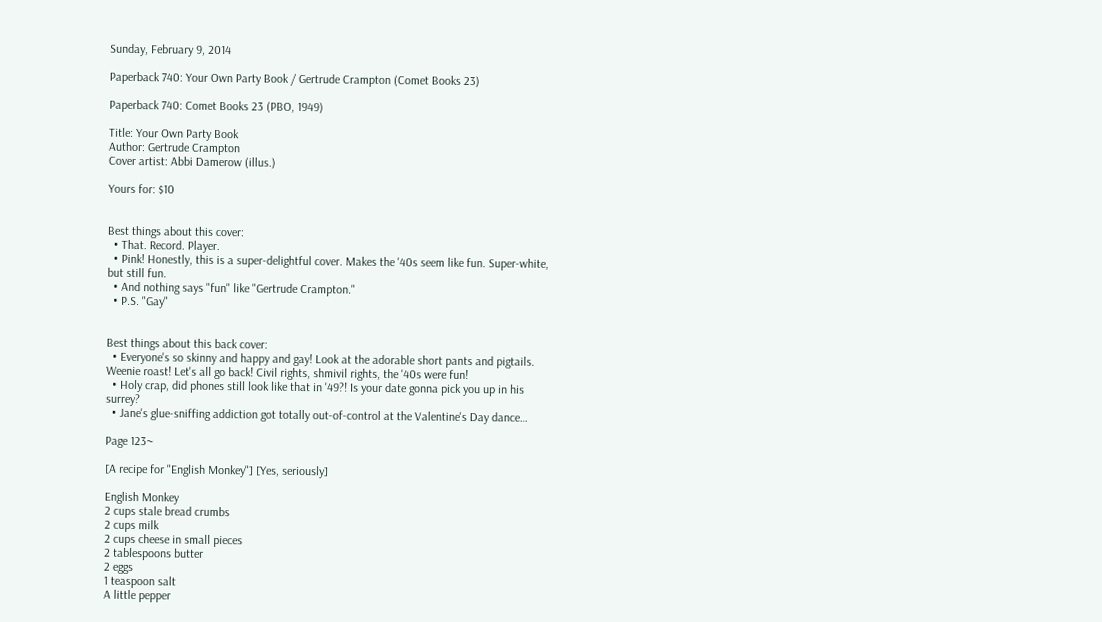Sunday, February 9, 2014

Paperback 740: Your Own Party Book / Gertrude Crampton (Comet Books 23)

Paperback 740: Comet Books 23 (PBO, 1949)

Title: Your Own Party Book
Author: Gertrude Crampton
Cover artist: Abbi Damerow (illus.)

Yours for: $10


Best things about this cover:
  • That. Record. Player.
  • Pink! Honestly, this is a super-delightful cover. Makes the '40s seem like fun. Super-white, but still fun.
  • And nothing says "fun" like "Gertrude Crampton."
  • P.S. "Gay"


Best things about this back cover:
  • Everyone's so skinny and happy and gay! Look at the adorable short pants and pigtails. Weenie roast! Let's all go back! Civil rights, shmivil rights, the '40s were fun!
  • Holy crap, did phones still look like that in '49?! Is your date gonna pick you up in his surrey?
  • Jane's glue-sniffing addiction got totally out-of-control at the Valentine's Day dance…

Page 123~

[A recipe for "English Monkey"] [Yes, seriously]

English Monkey
2 cups stale bread crumbs
2 cups milk
2 cups cheese in small pieces
2 tablespoons butter
2 eggs
1 teaspoon salt
A little pepper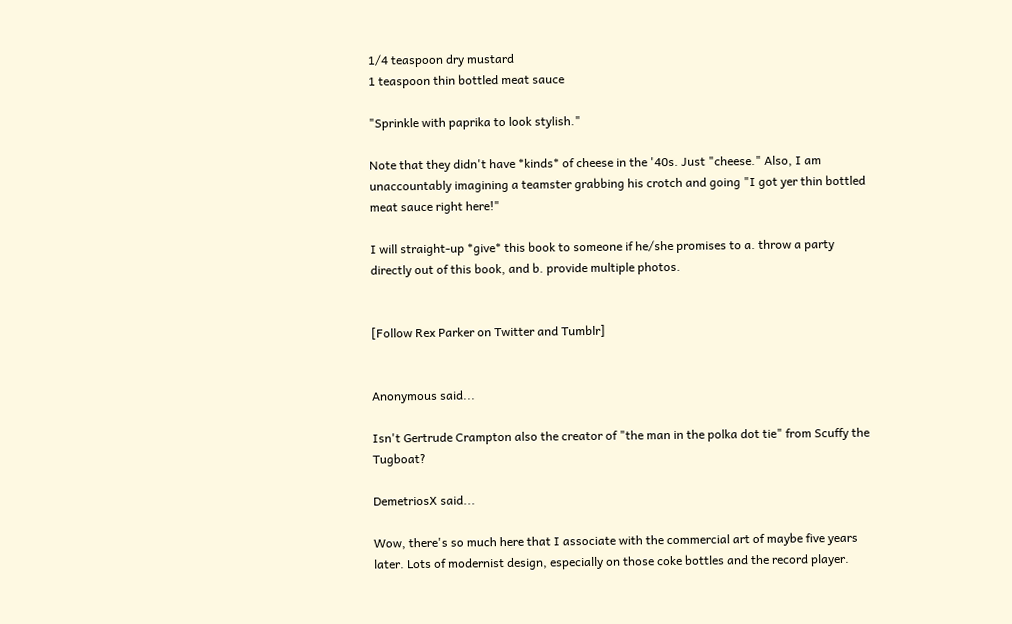1/4 teaspoon dry mustard
1 teaspoon thin bottled meat sauce

"Sprinkle with paprika to look stylish."

Note that they didn't have *kinds* of cheese in the '40s. Just "cheese." Also, I am unaccountably imagining a teamster grabbing his crotch and going "I got yer thin bottled meat sauce right here!"

I will straight-up *give* this book to someone if he/she promises to a. throw a party directly out of this book, and b. provide multiple photos.


[Follow Rex Parker on Twitter and Tumblr]


Anonymous said...

Isn't Gertrude Crampton also the creator of "the man in the polka dot tie" from Scuffy the Tugboat?

DemetriosX said...

Wow, there's so much here that I associate with the commercial art of maybe five years later. Lots of modernist design, especially on those coke bottles and the record player.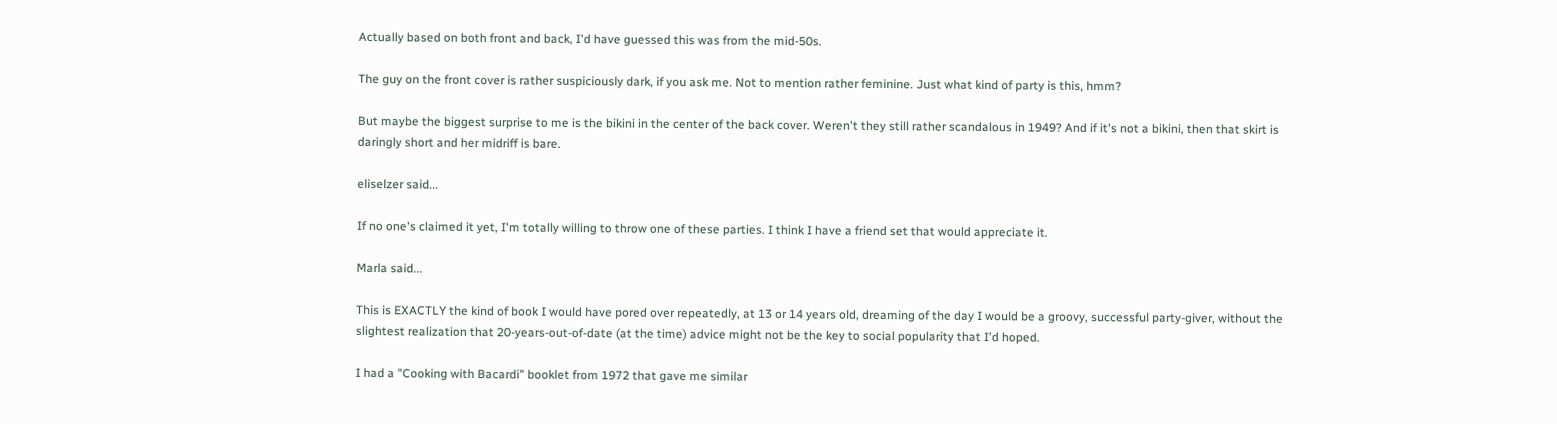Actually based on both front and back, I'd have guessed this was from the mid-50s.

The guy on the front cover is rather suspiciously dark, if you ask me. Not to mention rather feminine. Just what kind of party is this, hmm?

But maybe the biggest surprise to me is the bikini in the center of the back cover. Weren't they still rather scandalous in 1949? And if it's not a bikini, then that skirt is daringly short and her midriff is bare.

eliselzer said...

If no one's claimed it yet, I'm totally willing to throw one of these parties. I think I have a friend set that would appreciate it.

Marla said...

This is EXACTLY the kind of book I would have pored over repeatedly, at 13 or 14 years old, dreaming of the day I would be a groovy, successful party-giver, without the slightest realization that 20-years-out-of-date (at the time) advice might not be the key to social popularity that I'd hoped.

I had a "Cooking with Bacardi" booklet from 1972 that gave me similar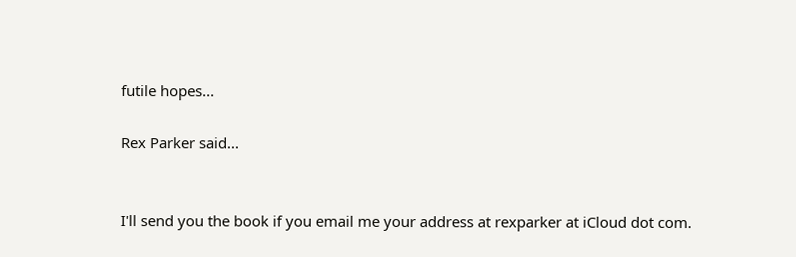futile hopes...

Rex Parker said...


I'll send you the book if you email me your address at rexparker at iCloud dot com.